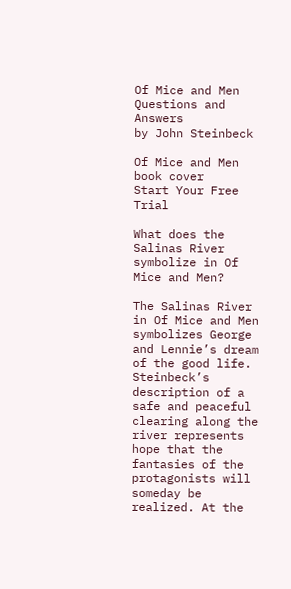Of Mice and Men Questions and Answers
by John Steinbeck

Of Mice and Men book cover
Start Your Free Trial

What does the Salinas River symbolize in Of Mice and Men?

The Salinas River in Of Mice and Men symbolizes George and Lennie’s dream of the good life. Steinbeck’s description of a safe and peaceful clearing along the river represents hope that the fantasies of the protagonists will someday be realized. At the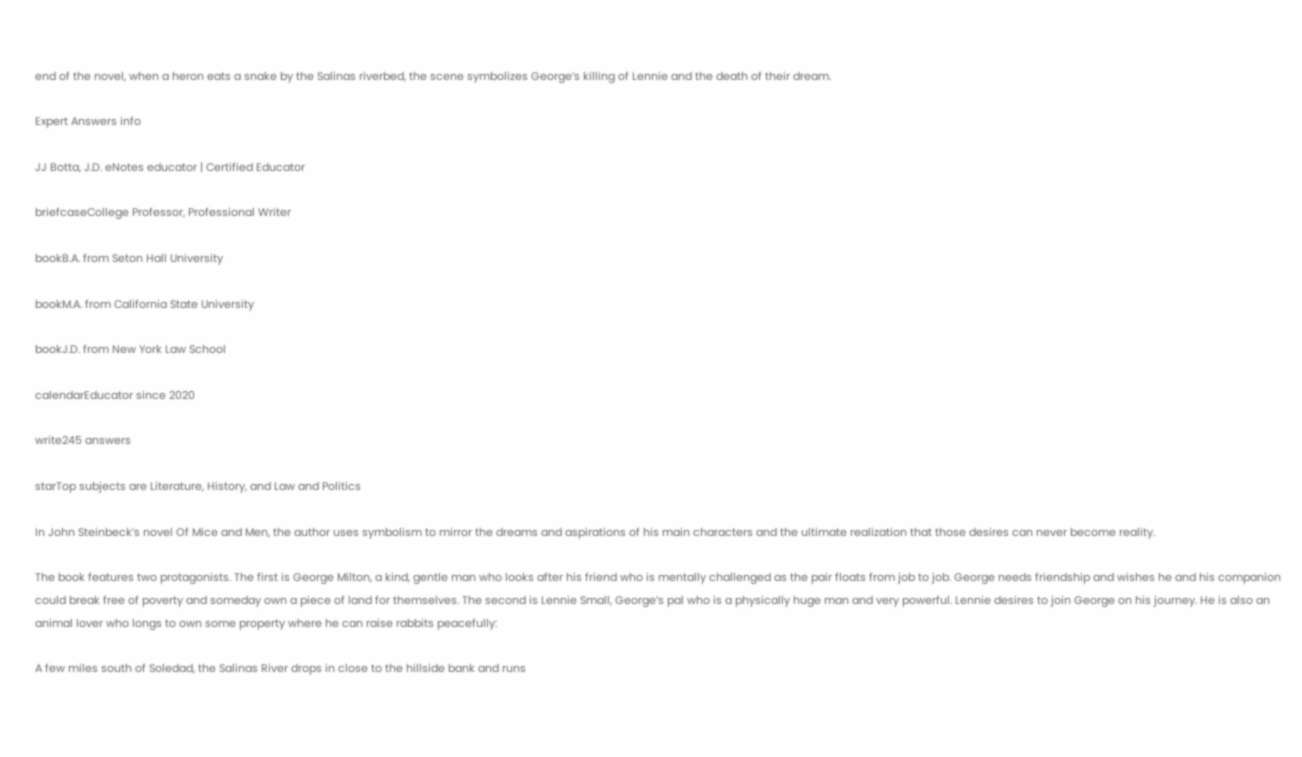end of the novel, when a heron eats a snake by the Salinas riverbed, the scene symbolizes George’s killing of Lennie and the death of their dream.

Expert Answers info

JJ Botta, J.D. eNotes educator | Certified Educator

briefcaseCollege Professor, Professional Writer

bookB.A. from Seton Hall University

bookM.A. from California State University

bookJ.D. from New York Law School

calendarEducator since 2020

write245 answers

starTop subjects are Literature, History, and Law and Politics

In John Steinbeck’s novel Of Mice and Men, the author uses symbolism to mirror the dreams and aspirations of his main characters and the ultimate realization that those desires can never become reality.

The book features two protagonists. The first is George Milton, a kind, gentle man who looks after his friend who is mentally challenged as the pair floats from job to job. George needs friendship and wishes he and his companion could break free of poverty and someday own a piece of land for themselves. The second is Lennie Small, George’s pal who is a physically huge man and very powerful. Lennie desires to join George on his journey. He is also an animal lover who longs to own some property where he can raise rabbits peacefully:

A few miles south of Soledad, the Salinas River drops in close to the hillside bank and runs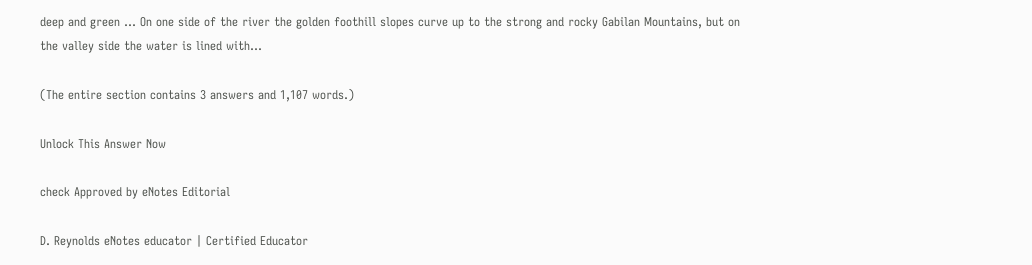deep and green ... On one side of the river the golden foothill slopes curve up to the strong and rocky Gabilan Mountains, but on the valley side the water is lined with...

(The entire section contains 3 answers and 1,107 words.)

Unlock This Answer Now

check Approved by eNotes Editorial

D. Reynolds eNotes educator | Certified Educator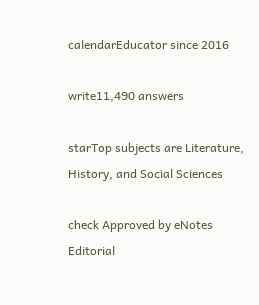calendarEducator since 2016

write11,490 answers

starTop subjects are Literature, History, and Social Sciences

check Approved by eNotes Editorial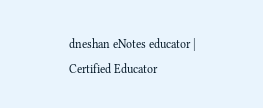dneshan eNotes educator | Certified Educator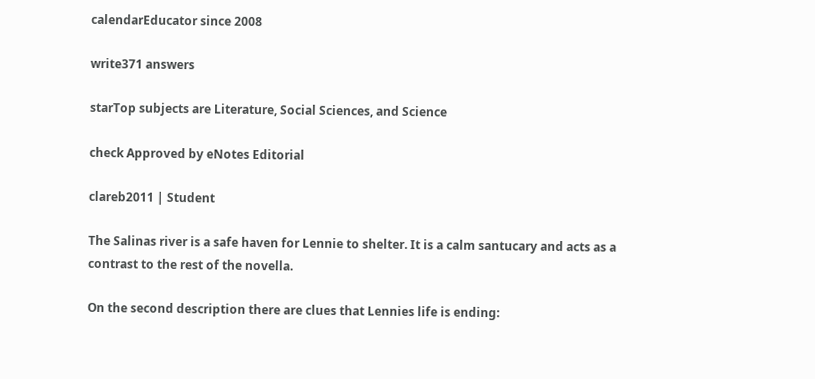calendarEducator since 2008

write371 answers

starTop subjects are Literature, Social Sciences, and Science

check Approved by eNotes Editorial

clareb2011 | Student

The Salinas river is a safe haven for Lennie to shelter. It is a calm santucary and acts as a contrast to the rest of the novella.

On the second description there are clues that Lennies life is ending: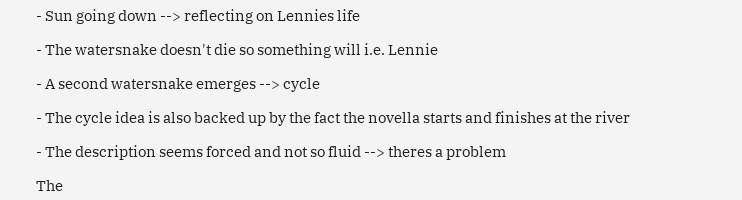- Sun going down --> reflecting on Lennies life

- The watersnake doesn't die so something will i.e. Lennie

- A second watersnake emerges --> cycle

- The cycle idea is also backed up by the fact the novella starts and finishes at the river

- The description seems forced and not so fluid --> theres a problem

The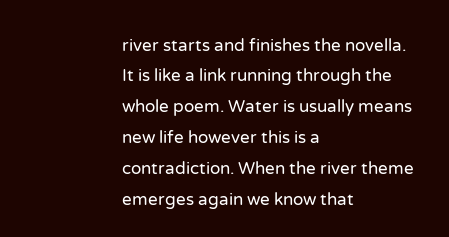river starts and finishes the novella. It is like a link running through the whole poem. Water is usually means new life however this is a contradiction. When the river theme emerges again we know that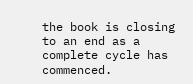the book is closing to an end as a complete cycle has commenced.